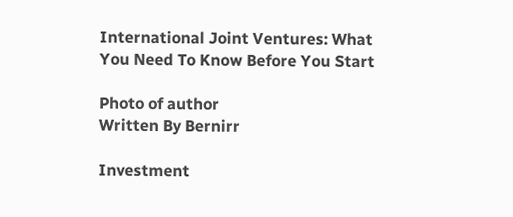International Joint Ventures: What You Need To Know Before You Start

Photo of author
Written By Bernirr

Investment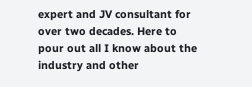expert and JV consultant for over two decades. Here to pour out all I know about the industry and other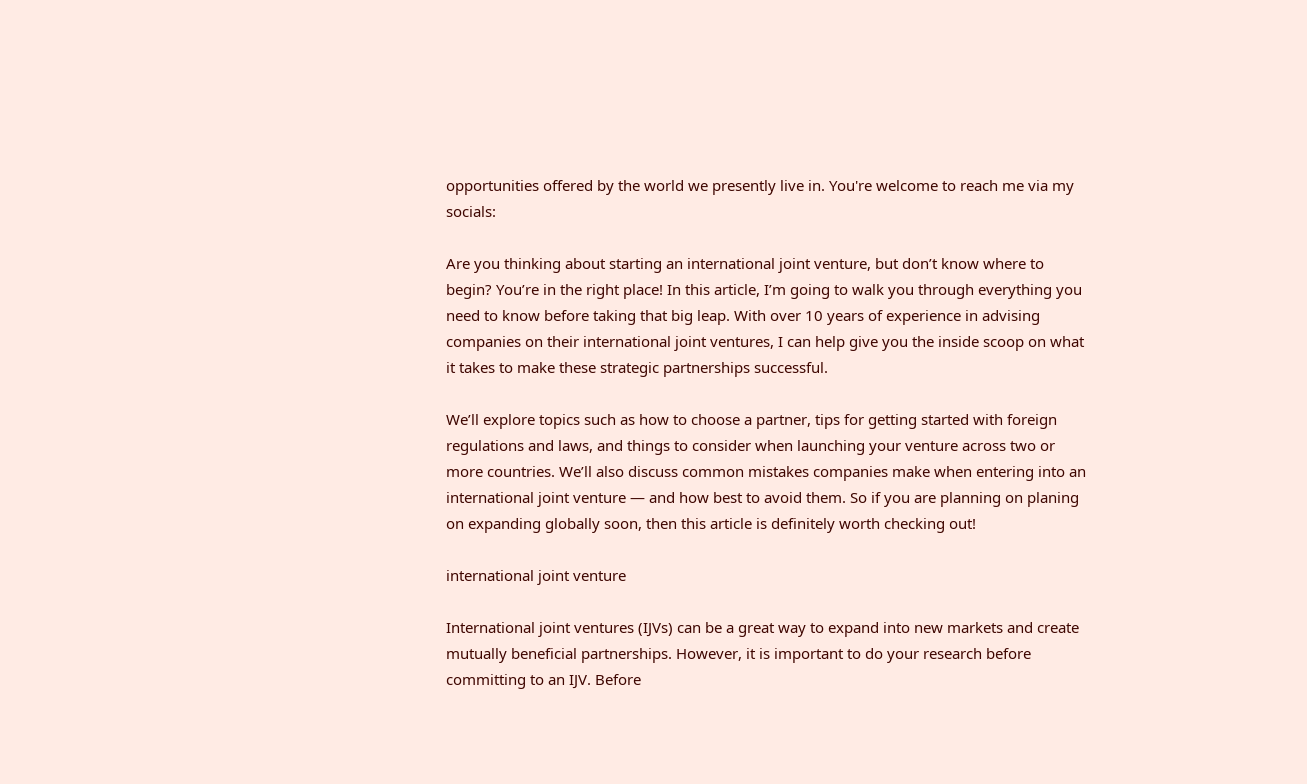opportunities offered by the world we presently live in. You're welcome to reach me via my socials:

Are you thinking about starting an international joint venture, but don’t know where to begin? You’re in the right place! In this article, I’m going to walk you through everything you need to know before taking that big leap. With over 10 years of experience in advising companies on their international joint ventures, I can help give you the inside scoop on what it takes to make these strategic partnerships successful.

We’ll explore topics such as how to choose a partner, tips for getting started with foreign regulations and laws, and things to consider when launching your venture across two or more countries. We’ll also discuss common mistakes companies make when entering into an international joint venture — and how best to avoid them. So if you are planning on planing on expanding globally soon, then this article is definitely worth checking out!

international joint venture

International joint ventures (IJVs) can be a great way to expand into new markets and create mutually beneficial partnerships. However, it is important to do your research before committing to an IJV. Before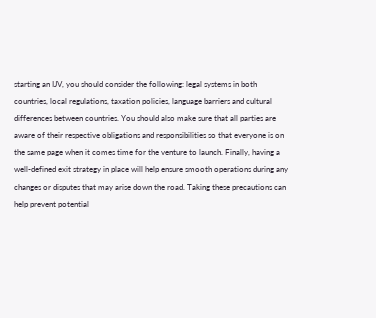starting an IJV, you should consider the following: legal systems in both countries, local regulations, taxation policies, language barriers and cultural differences between countries. You should also make sure that all parties are aware of their respective obligations and responsibilities so that everyone is on the same page when it comes time for the venture to launch. Finally, having a well-defined exit strategy in place will help ensure smooth operations during any changes or disputes that may arise down the road. Taking these precautions can help prevent potential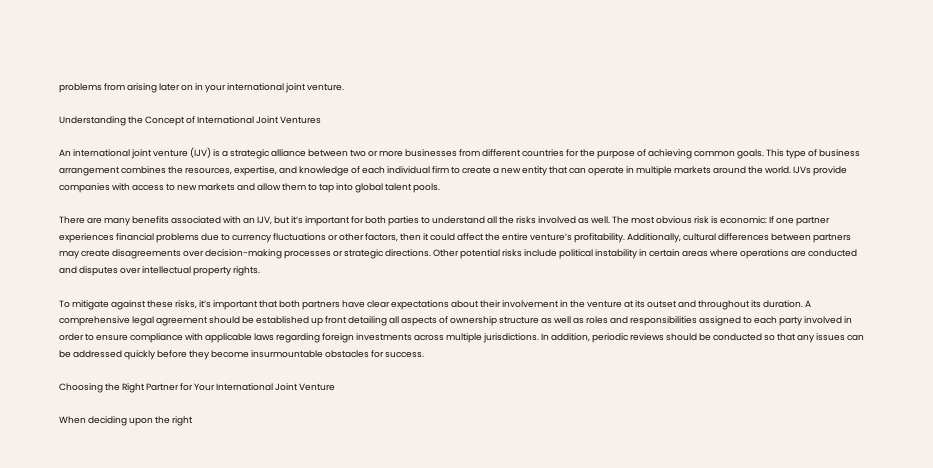problems from arising later on in your international joint venture.

Understanding the Concept of International Joint Ventures

An international joint venture (IJV) is a strategic alliance between two or more businesses from different countries for the purpose of achieving common goals. This type of business arrangement combines the resources, expertise, and knowledge of each individual firm to create a new entity that can operate in multiple markets around the world. IJVs provide companies with access to new markets and allow them to tap into global talent pools.

There are many benefits associated with an IJV, but it’s important for both parties to understand all the risks involved as well. The most obvious risk is economic: If one partner experiences financial problems due to currency fluctuations or other factors, then it could affect the entire venture’s profitability. Additionally, cultural differences between partners may create disagreements over decision-making processes or strategic directions. Other potential risks include political instability in certain areas where operations are conducted and disputes over intellectual property rights.

To mitigate against these risks, it’s important that both partners have clear expectations about their involvement in the venture at its outset and throughout its duration. A comprehensive legal agreement should be established up front detailing all aspects of ownership structure as well as roles and responsibilities assigned to each party involved in order to ensure compliance with applicable laws regarding foreign investments across multiple jurisdictions. In addition, periodic reviews should be conducted so that any issues can be addressed quickly before they become insurmountable obstacles for success.

Choosing the Right Partner for Your International Joint Venture

When deciding upon the right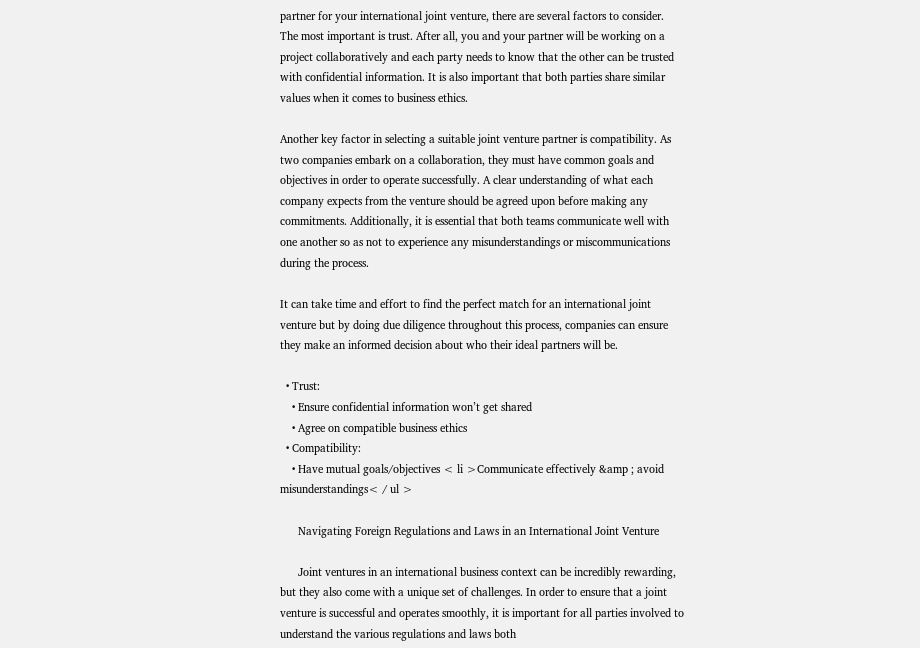partner for your international joint venture, there are several factors to consider. The most important is trust. After all, you and your partner will be working on a project collaboratively and each party needs to know that the other can be trusted with confidential information. It is also important that both parties share similar values when it comes to business ethics.

Another key factor in selecting a suitable joint venture partner is compatibility. As two companies embark on a collaboration, they must have common goals and objectives in order to operate successfully. A clear understanding of what each company expects from the venture should be agreed upon before making any commitments. Additionally, it is essential that both teams communicate well with one another so as not to experience any misunderstandings or miscommunications during the process.

It can take time and effort to find the perfect match for an international joint venture but by doing due diligence throughout this process, companies can ensure they make an informed decision about who their ideal partners will be.

  • Trust:
    • Ensure confidential information won’t get shared
    • Agree on compatible business ethics
  • Compatibility:
    • Have mutual goals/objectives < li >Communicate effectively &amp ; avoid misunderstandings< / ul >

      Navigating Foreign Regulations and Laws in an International Joint Venture

      Joint ventures in an international business context can be incredibly rewarding, but they also come with a unique set of challenges. In order to ensure that a joint venture is successful and operates smoothly, it is important for all parties involved to understand the various regulations and laws both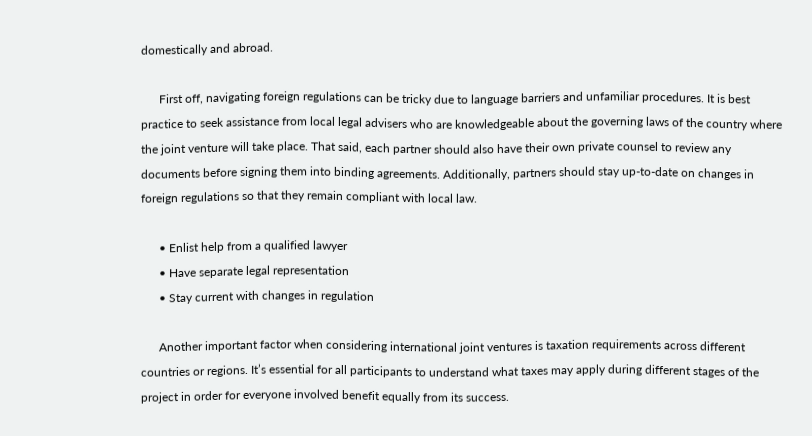domestically and abroad.

      First off, navigating foreign regulations can be tricky due to language barriers and unfamiliar procedures. It is best practice to seek assistance from local legal advisers who are knowledgeable about the governing laws of the country where the joint venture will take place. That said, each partner should also have their own private counsel to review any documents before signing them into binding agreements. Additionally, partners should stay up-to-date on changes in foreign regulations so that they remain compliant with local law.

      • Enlist help from a qualified lawyer
      • Have separate legal representation
      • Stay current with changes in regulation

      Another important factor when considering international joint ventures is taxation requirements across different countries or regions. It’s essential for all participants to understand what taxes may apply during different stages of the project in order for everyone involved benefit equally from its success.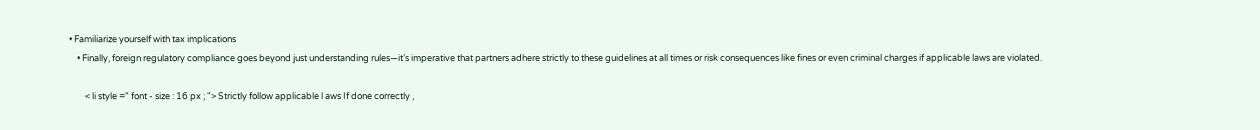• Familiarize yourself with tax implications
    • Finally, foreign regulatory compliance goes beyond just understanding rules—it’s imperative that partners adhere strictly to these guidelines at all times or risk consequences like fines or even criminal charges if applicable laws are violated.

        < li style =" font - size : 16 px ; "> Strictly follow applicable l aws If done correctly ,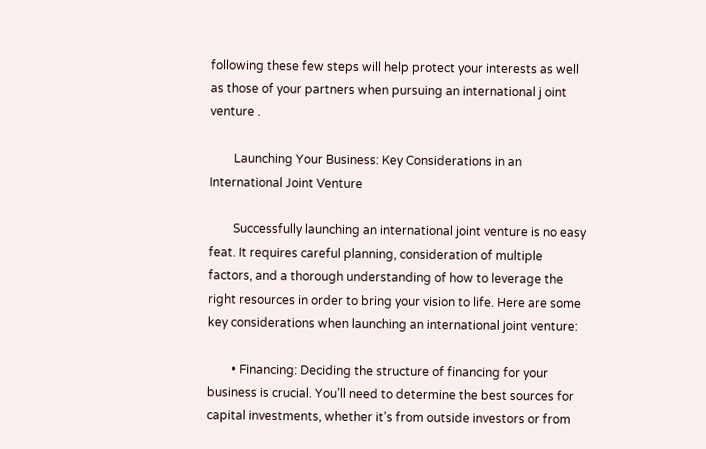following these few steps will help protect your interests as well as those of your partners when pursuing an international j oint venture .

        Launching Your Business: Key Considerations in an International Joint Venture

        Successfully launching an international joint venture is no easy feat. It requires careful planning, consideration of multiple factors, and a thorough understanding of how to leverage the right resources in order to bring your vision to life. Here are some key considerations when launching an international joint venture:

        • Financing: Deciding the structure of financing for your business is crucial. You’ll need to determine the best sources for capital investments, whether it’s from outside investors or from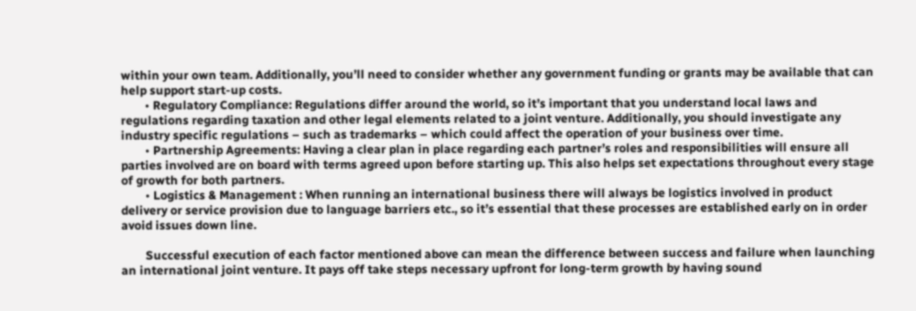within your own team. Additionally, you’ll need to consider whether any government funding or grants may be available that can help support start-up costs.
        • Regulatory Compliance: Regulations differ around the world, so it’s important that you understand local laws and regulations regarding taxation and other legal elements related to a joint venture. Additionally, you should investigate any industry specific regulations – such as trademarks – which could affect the operation of your business over time.
        • Partnership Agreements: Having a clear plan in place regarding each partner’s roles and responsibilities will ensure all parties involved are on board with terms agreed upon before starting up. This also helps set expectations throughout every stage of growth for both partners.
        • Logistics & Management : When running an international business there will always be logistics involved in product delivery or service provision due to language barriers etc., so it’s essential that these processes are established early on in order avoid issues down line.

        Successful execution of each factor mentioned above can mean the difference between success and failure when launching an international joint venture. It pays off take steps necessary upfront for long-term growth by having sound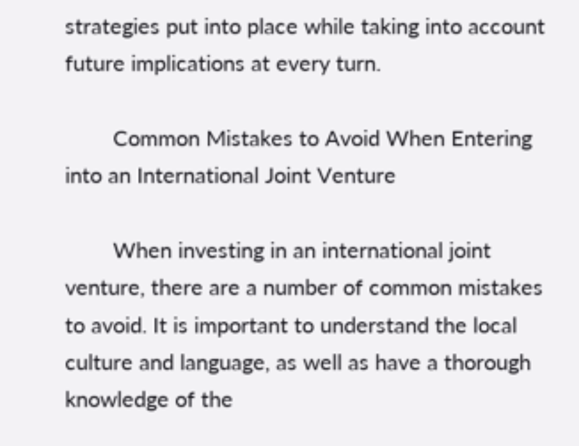strategies put into place while taking into account future implications at every turn.

        Common Mistakes to Avoid When Entering into an International Joint Venture

        When investing in an international joint venture, there are a number of common mistakes to avoid. It is important to understand the local culture and language, as well as have a thorough knowledge of the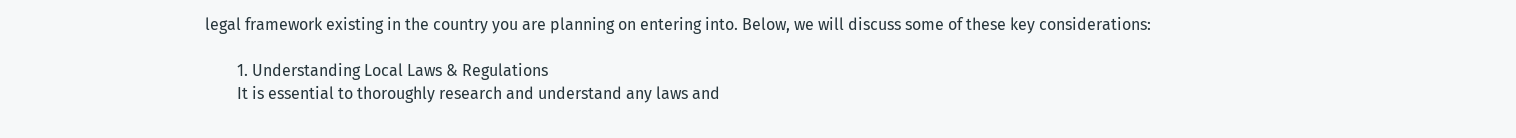legal framework existing in the country you are planning on entering into. Below, we will discuss some of these key considerations:

        1. Understanding Local Laws & Regulations
        It is essential to thoroughly research and understand any laws and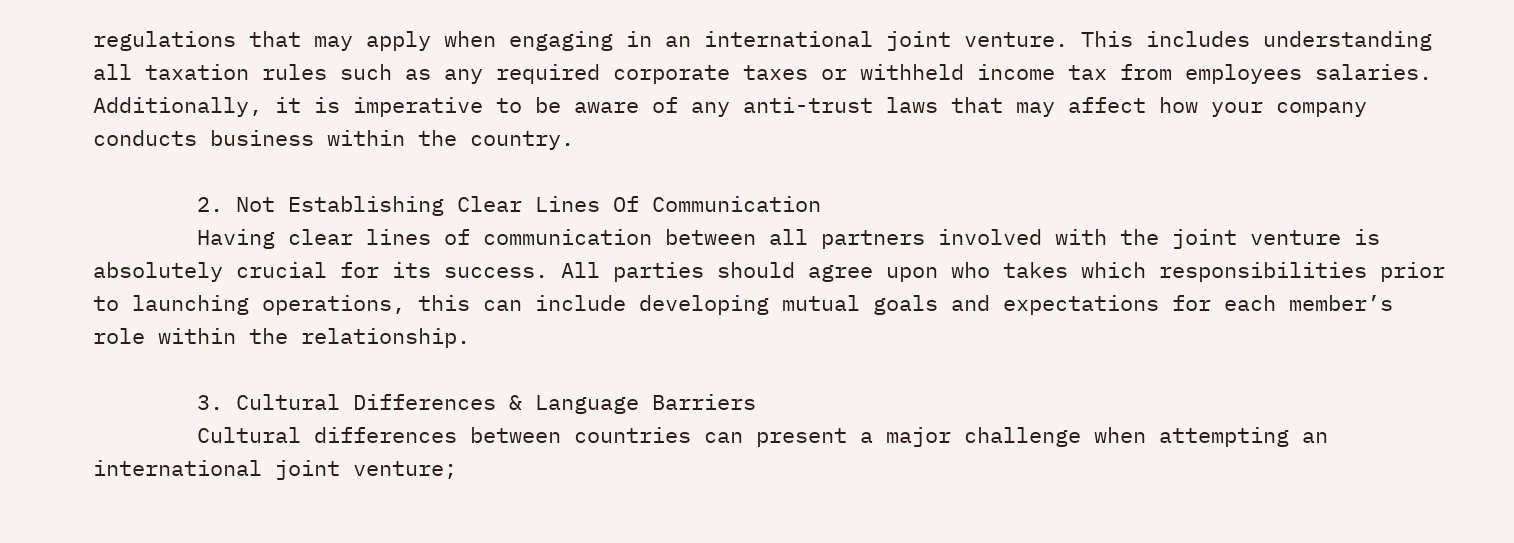regulations that may apply when engaging in an international joint venture. This includes understanding all taxation rules such as any required corporate taxes or withheld income tax from employees salaries. Additionally, it is imperative to be aware of any anti-trust laws that may affect how your company conducts business within the country.

        2. Not Establishing Clear Lines Of Communication
        Having clear lines of communication between all partners involved with the joint venture is absolutely crucial for its success. All parties should agree upon who takes which responsibilities prior to launching operations, this can include developing mutual goals and expectations for each member’s role within the relationship.

        3. Cultural Differences & Language Barriers
        Cultural differences between countries can present a major challenge when attempting an international joint venture;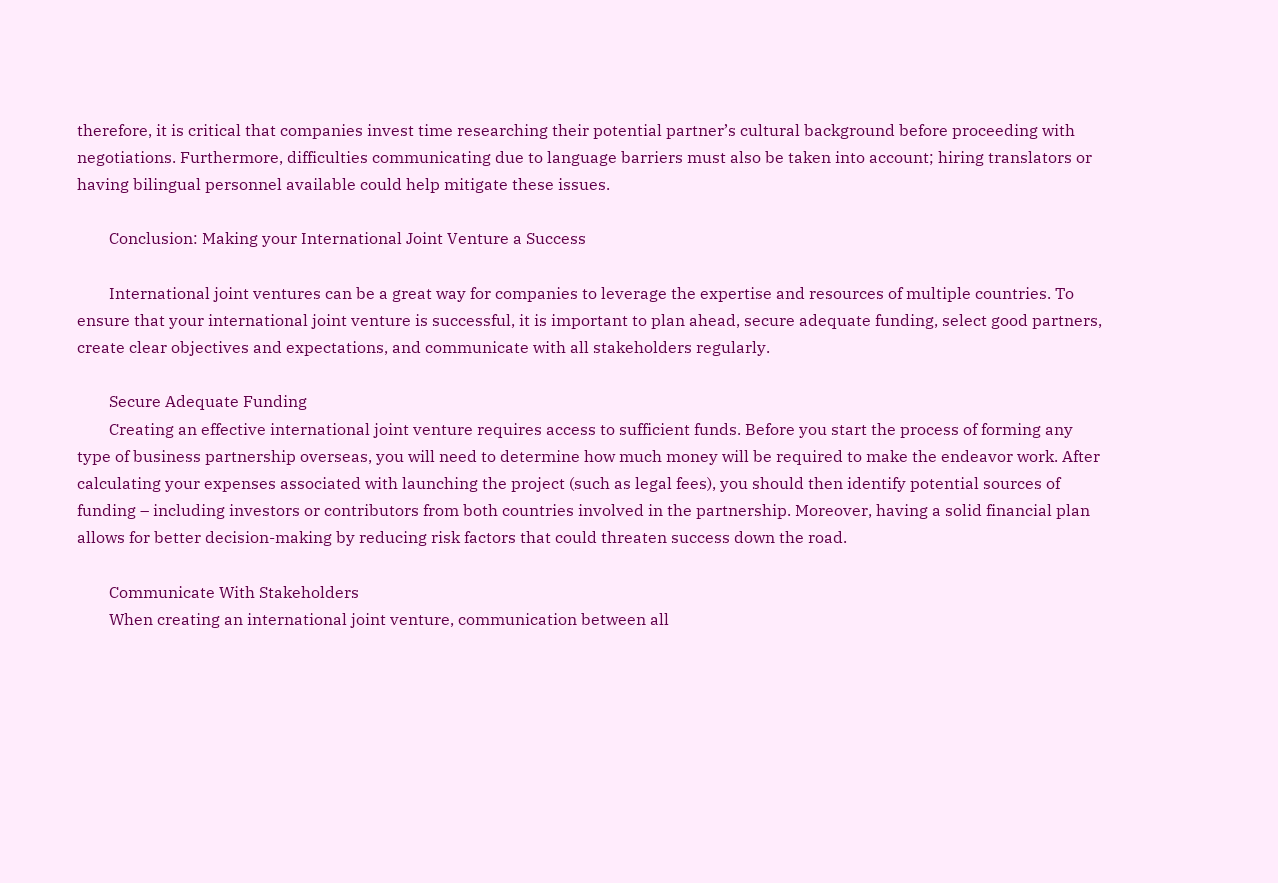therefore, it is critical that companies invest time researching their potential partner’s cultural background before proceeding with negotiations. Furthermore, difficulties communicating due to language barriers must also be taken into account; hiring translators or having bilingual personnel available could help mitigate these issues.

        Conclusion: Making your International Joint Venture a Success

        International joint ventures can be a great way for companies to leverage the expertise and resources of multiple countries. To ensure that your international joint venture is successful, it is important to plan ahead, secure adequate funding, select good partners, create clear objectives and expectations, and communicate with all stakeholders regularly.

        Secure Adequate Funding
        Creating an effective international joint venture requires access to sufficient funds. Before you start the process of forming any type of business partnership overseas, you will need to determine how much money will be required to make the endeavor work. After calculating your expenses associated with launching the project (such as legal fees), you should then identify potential sources of funding – including investors or contributors from both countries involved in the partnership. Moreover, having a solid financial plan allows for better decision-making by reducing risk factors that could threaten success down the road.

        Communicate With Stakeholders
        When creating an international joint venture, communication between all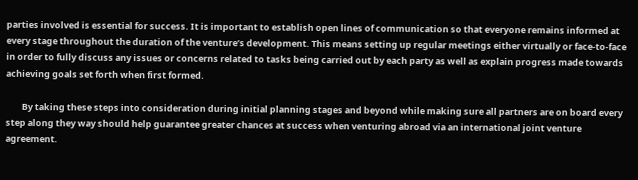parties involved is essential for success. It is important to establish open lines of communication so that everyone remains informed at every stage throughout the duration of the venture’s development. This means setting up regular meetings either virtually or face-to-face in order to fully discuss any issues or concerns related to tasks being carried out by each party as well as explain progress made towards achieving goals set forth when first formed.

        By taking these steps into consideration during initial planning stages and beyond while making sure all partners are on board every step along they way should help guarantee greater chances at success when venturing abroad via an international joint venture agreement.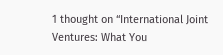1 thought on “International Joint Ventures: What You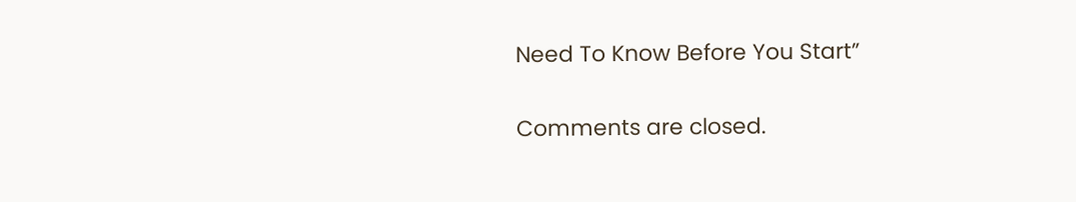Need To Know Before You Start”

Comments are closed.